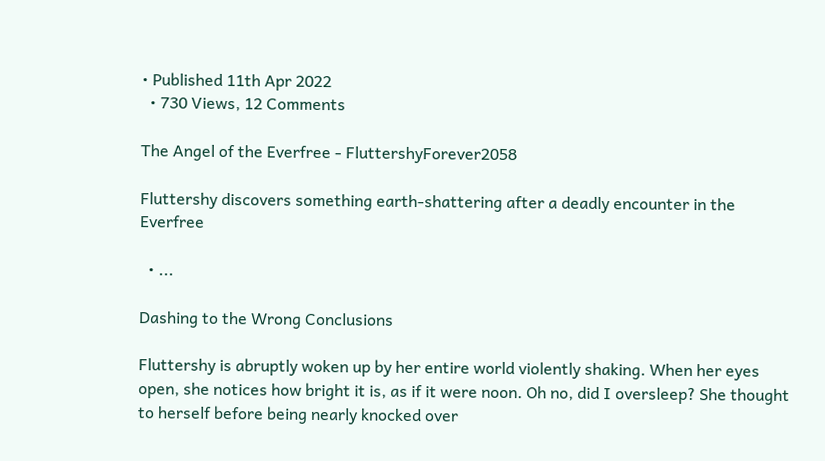• Published 11th Apr 2022
  • 730 Views, 12 Comments

The Angel of the Everfree - FluttershyForever2058

Fluttershy discovers something earth-shattering after a deadly encounter in the Everfree

  • ...

Dashing to the Wrong Conclusions

Fluttershy is abruptly woken up by her entire world violently shaking. When her eyes open, she notices how bright it is, as if it were noon. Oh no, did I oversleep? She thought to herself before being nearly knocked over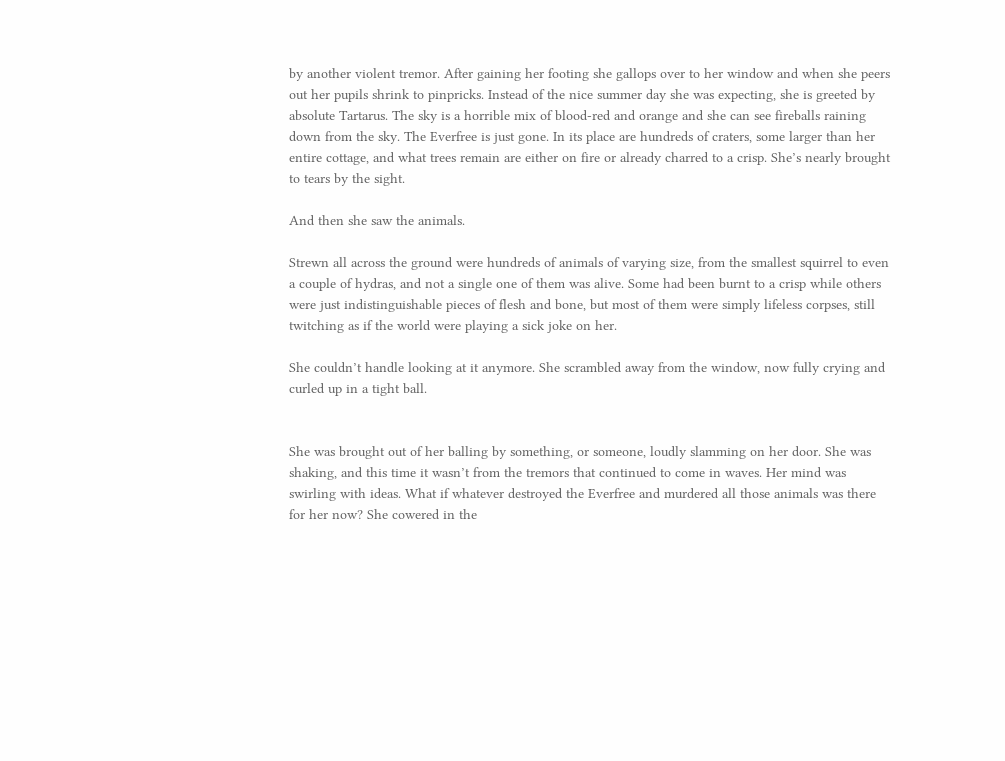by another violent tremor. After gaining her footing she gallops over to her window and when she peers out her pupils shrink to pinpricks. Instead of the nice summer day she was expecting, she is greeted by absolute Tartarus. The sky is a horrible mix of blood-red and orange and she can see fireballs raining down from the sky. The Everfree is just gone. In its place are hundreds of craters, some larger than her entire cottage, and what trees remain are either on fire or already charred to a crisp. She’s nearly brought to tears by the sight.

And then she saw the animals.

Strewn all across the ground were hundreds of animals of varying size, from the smallest squirrel to even a couple of hydras, and not a single one of them was alive. Some had been burnt to a crisp while others were just indistinguishable pieces of flesh and bone, but most of them were simply lifeless corpses, still twitching as if the world were playing a sick joke on her.

She couldn’t handle looking at it anymore. She scrambled away from the window, now fully crying and curled up in a tight ball.


She was brought out of her balling by something, or someone, loudly slamming on her door. She was shaking, and this time it wasn’t from the tremors that continued to come in waves. Her mind was swirling with ideas. What if whatever destroyed the Everfree and murdered all those animals was there for her now? She cowered in the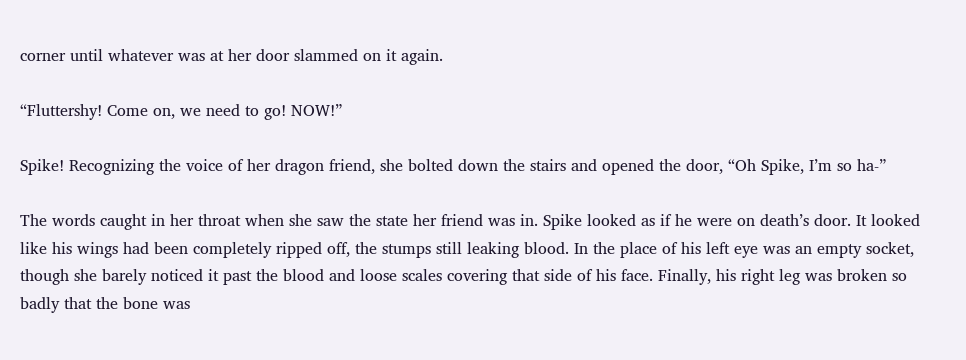corner until whatever was at her door slammed on it again.

“Fluttershy! Come on, we need to go! NOW!”

Spike! Recognizing the voice of her dragon friend, she bolted down the stairs and opened the door, “Oh Spike, I’m so ha-”

The words caught in her throat when she saw the state her friend was in. Spike looked as if he were on death’s door. It looked like his wings had been completely ripped off, the stumps still leaking blood. In the place of his left eye was an empty socket, though she barely noticed it past the blood and loose scales covering that side of his face. Finally, his right leg was broken so badly that the bone was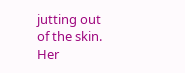jutting out of the skin. Her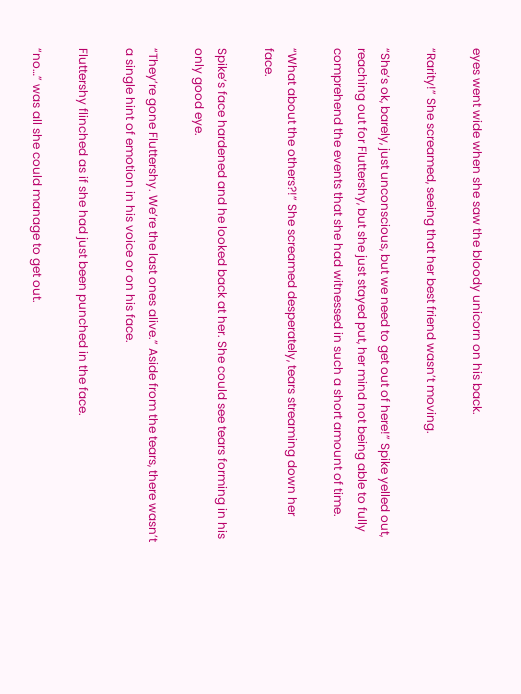eyes went wide when she saw the bloody unicorn on his back.

“Rarity!” She screamed, seeing that her best friend wasn’t moving.

“She’s ok, barely, just unconscious, but we need to get out of here!” Spike yelled out, reaching out for Fluttershy, but she just stayed put, her mind not being able to fully comprehend the events that she had witnessed in such a short amount of time.

“What about the others?!” She screamed desperately, tears streaming down her face.

Spike’s face hardened and he looked back at her. She could see tears forming in his only good eye.

“They’re gone Fluttershy. We’re the last ones alive.” Aside from the tears, there wasn’t a single hint of emotion in his voice or on his face.

Fluttershy flinched as if she had just been punched in the face.

“no…” was all she could manage to get out.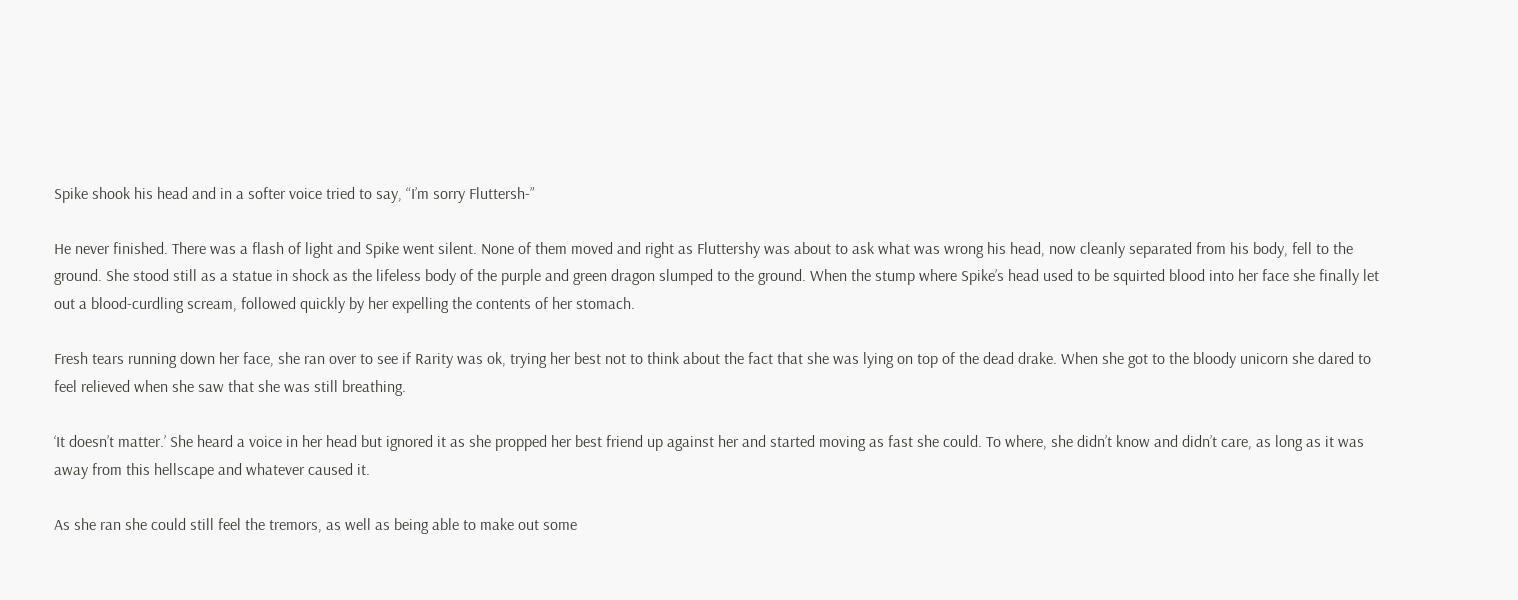Spike shook his head and in a softer voice tried to say, “I’m sorry Fluttersh-”

He never finished. There was a flash of light and Spike went silent. None of them moved and right as Fluttershy was about to ask what was wrong his head, now cleanly separated from his body, fell to the ground. She stood still as a statue in shock as the lifeless body of the purple and green dragon slumped to the ground. When the stump where Spike’s head used to be squirted blood into her face she finally let out a blood-curdling scream, followed quickly by her expelling the contents of her stomach.

Fresh tears running down her face, she ran over to see if Rarity was ok, trying her best not to think about the fact that she was lying on top of the dead drake. When she got to the bloody unicorn she dared to feel relieved when she saw that she was still breathing.

‘It doesn’t matter.’ She heard a voice in her head but ignored it as she propped her best friend up against her and started moving as fast she could. To where, she didn’t know and didn’t care, as long as it was away from this hellscape and whatever caused it.

As she ran she could still feel the tremors, as well as being able to make out some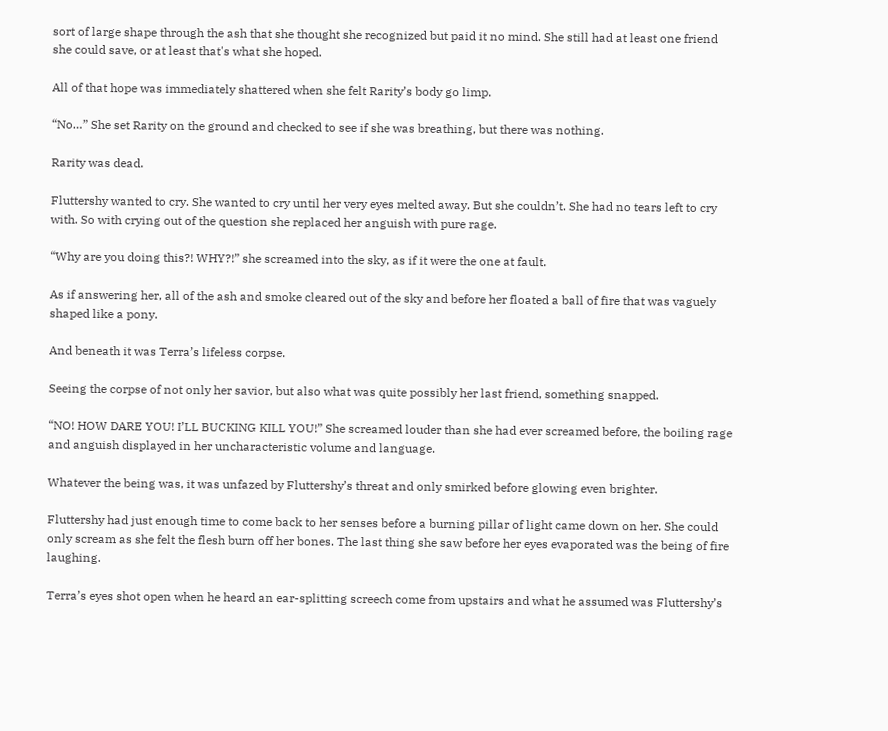sort of large shape through the ash that she thought she recognized but paid it no mind. She still had at least one friend she could save, or at least that's what she hoped.

All of that hope was immediately shattered when she felt Rarity’s body go limp.

“No…” She set Rarity on the ground and checked to see if she was breathing, but there was nothing.

Rarity was dead.

Fluttershy wanted to cry. She wanted to cry until her very eyes melted away. But she couldn’t. She had no tears left to cry with. So with crying out of the question she replaced her anguish with pure rage.

“Why are you doing this?! WHY?!” she screamed into the sky, as if it were the one at fault.

As if answering her, all of the ash and smoke cleared out of the sky and before her floated a ball of fire that was vaguely shaped like a pony.

And beneath it was Terra’s lifeless corpse.

Seeing the corpse of not only her savior, but also what was quite possibly her last friend, something snapped.

“NO! HOW DARE YOU! I’LL BUCKING KILL YOU!” She screamed louder than she had ever screamed before, the boiling rage and anguish displayed in her uncharacteristic volume and language.

Whatever the being was, it was unfazed by Fluttershy’s threat and only smirked before glowing even brighter.

Fluttershy had just enough time to come back to her senses before a burning pillar of light came down on her. She could only scream as she felt the flesh burn off her bones. The last thing she saw before her eyes evaporated was the being of fire laughing.

Terra’s eyes shot open when he heard an ear-splitting screech come from upstairs and what he assumed was Fluttershy’s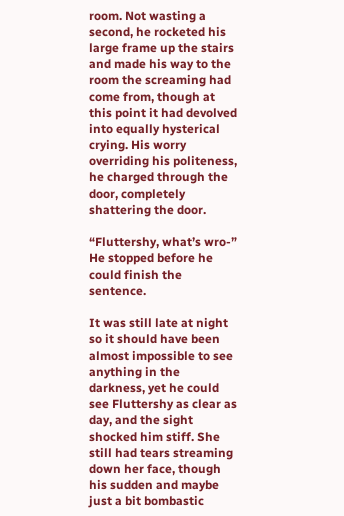room. Not wasting a second, he rocketed his large frame up the stairs and made his way to the room the screaming had come from, though at this point it had devolved into equally hysterical crying. His worry overriding his politeness, he charged through the door, completely shattering the door.

“Fluttershy, what’s wro-” He stopped before he could finish the sentence.

It was still late at night so it should have been almost impossible to see anything in the darkness, yet he could see Fluttershy as clear as day, and the sight shocked him stiff. She still had tears streaming down her face, though his sudden and maybe just a bit bombastic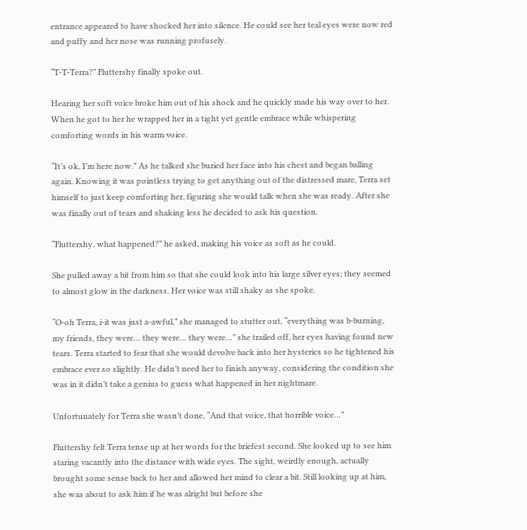entrance appeared to have shocked her into silence. He could see her teal eyes were now red and puffy and her nose was running profusely.

“T-T-Terra?” Fluttershy finally spoke out.

Hearing her soft voice broke him out of his shock and he quickly made his way over to her. When he got to her he wrapped her in a tight yet gentle embrace while whispering comforting words in his warm voice.

“It’s ok, I’m here now.” As he talked she buried her face into his chest and began balling again. Knowing it was pointless trying to get anything out of the distressed mare, Terra set himself to just keep comforting her, figuring she would talk when she was ready. After she was finally out of tears and shaking less he decided to ask his question.

“Fluttershy, what happened?” he asked, making his voice as soft as he could.

She pulled away a bit from him so that she could look into his large silver eyes; they seemed to almost glow in the darkness. Her voice was still shaky as she spoke.

“O-oh Terra, i-it was just a-awful,” she managed to stutter out, “everything was b-burning, my friends, they were… they were… they were…” she trailed off, her eyes having found new tears. Terra started to fear that she would devolve back into her hysterics so he tightened his embrace ever so slightly. He didn’t need her to finish anyway, considering the condition she was in it didn’t take a genius to guess what happened in her nightmare.

Unfortunately for Terra she wasn’t done, “And that voice, that horrible voice…”

Fluttershy felt Terra tense up at her words for the briefest second. She looked up to see him staring vacantly into the distance with wide eyes. The sight, weirdly enough, actually brought some sense back to her and allowed her mind to clear a bit. Still looking up at him, she was about to ask him if he was alright but before she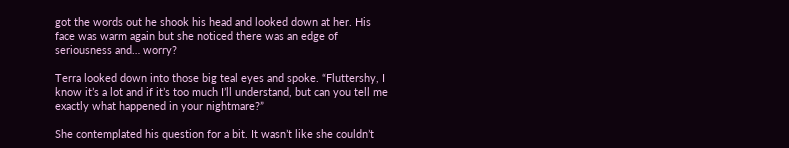got the words out he shook his head and looked down at her. His face was warm again but she noticed there was an edge of seriousness and… worry?

Terra looked down into those big teal eyes and spoke. “Fluttershy, I know it’s a lot and if it’s too much I’ll understand, but can you tell me exactly what happened in your nightmare?”

She contemplated his question for a bit. It wasn’t like she couldn’t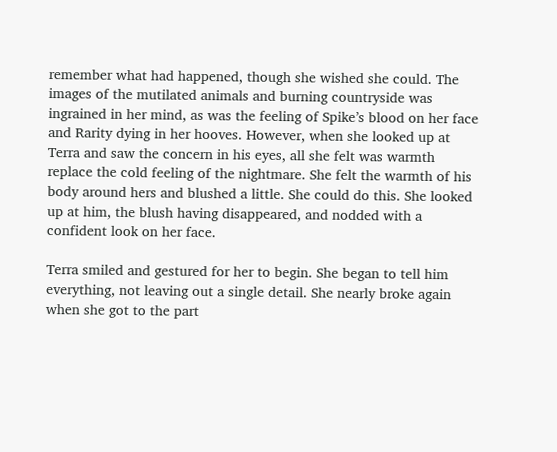remember what had happened, though she wished she could. The images of the mutilated animals and burning countryside was ingrained in her mind, as was the feeling of Spike’s blood on her face and Rarity dying in her hooves. However, when she looked up at Terra and saw the concern in his eyes, all she felt was warmth replace the cold feeling of the nightmare. She felt the warmth of his body around hers and blushed a little. She could do this. She looked up at him, the blush having disappeared, and nodded with a confident look on her face.

Terra smiled and gestured for her to begin. She began to tell him everything, not leaving out a single detail. She nearly broke again when she got to the part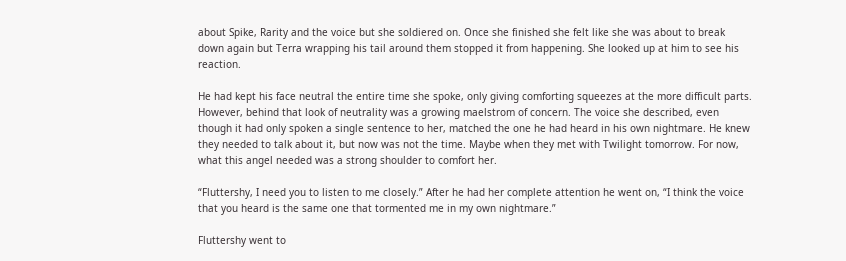about Spike, Rarity and the voice but she soldiered on. Once she finished she felt like she was about to break down again but Terra wrapping his tail around them stopped it from happening. She looked up at him to see his reaction.

He had kept his face neutral the entire time she spoke, only giving comforting squeezes at the more difficult parts. However, behind that look of neutrality was a growing maelstrom of concern. The voice she described, even though it had only spoken a single sentence to her, matched the one he had heard in his own nightmare. He knew they needed to talk about it, but now was not the time. Maybe when they met with Twilight tomorrow. For now, what this angel needed was a strong shoulder to comfort her.

“Fluttershy, I need you to listen to me closely.” After he had her complete attention he went on, “I think the voice that you heard is the same one that tormented me in my own nightmare.”

Fluttershy went to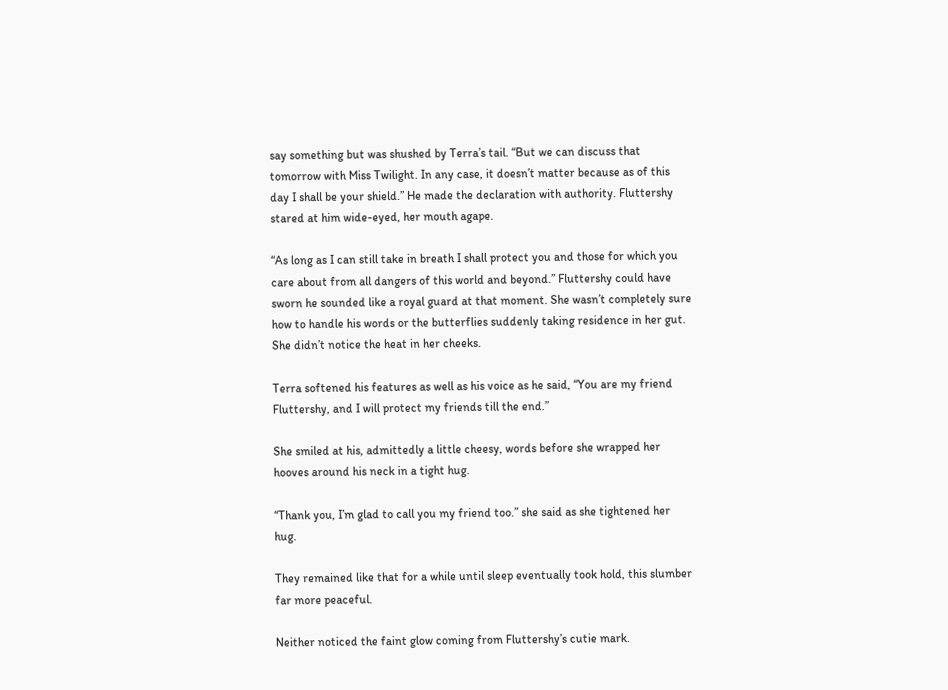say something but was shushed by Terra’s tail. “But we can discuss that tomorrow with Miss Twilight. In any case, it doesn’t matter because as of this day I shall be your shield.” He made the declaration with authority. Fluttershy stared at him wide-eyed, her mouth agape.

“As long as I can still take in breath I shall protect you and those for which you care about from all dangers of this world and beyond.” Fluttershy could have sworn he sounded like a royal guard at that moment. She wasn’t completely sure how to handle his words or the butterflies suddenly taking residence in her gut. She didn’t notice the heat in her cheeks.

Terra softened his features as well as his voice as he said, “You are my friend Fluttershy, and I will protect my friends till the end.”

She smiled at his, admittedly a little cheesy, words before she wrapped her hooves around his neck in a tight hug.

“Thank you, I’m glad to call you my friend too.” she said as she tightened her hug.

They remained like that for a while until sleep eventually took hold, this slumber far more peaceful.

Neither noticed the faint glow coming from Fluttershy’s cutie mark.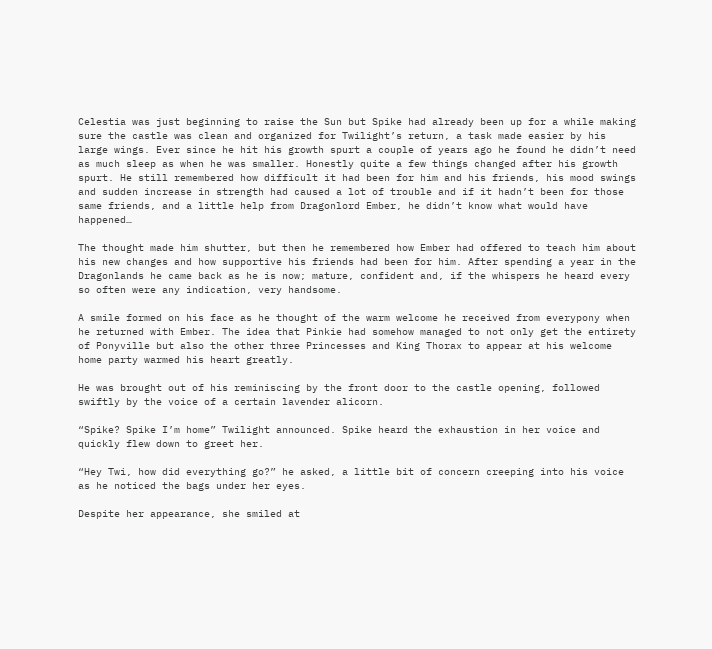Celestia was just beginning to raise the Sun but Spike had already been up for a while making sure the castle was clean and organized for Twilight’s return, a task made easier by his large wings. Ever since he hit his growth spurt a couple of years ago he found he didn’t need as much sleep as when he was smaller. Honestly quite a few things changed after his growth spurt. He still remembered how difficult it had been for him and his friends, his mood swings and sudden increase in strength had caused a lot of trouble and if it hadn’t been for those same friends, and a little help from Dragonlord Ember, he didn’t know what would have happened…

The thought made him shutter, but then he remembered how Ember had offered to teach him about his new changes and how supportive his friends had been for him. After spending a year in the Dragonlands he came back as he is now; mature, confident and, if the whispers he heard every so often were any indication, very handsome.

A smile formed on his face as he thought of the warm welcome he received from everypony when he returned with Ember. The idea that Pinkie had somehow managed to not only get the entirety of Ponyville but also the other three Princesses and King Thorax to appear at his welcome home party warmed his heart greatly.

He was brought out of his reminiscing by the front door to the castle opening, followed swiftly by the voice of a certain lavender alicorn.

“Spike? Spike I’m home” Twilight announced. Spike heard the exhaustion in her voice and quickly flew down to greet her.

“Hey Twi, how did everything go?” he asked, a little bit of concern creeping into his voice as he noticed the bags under her eyes.

Despite her appearance, she smiled at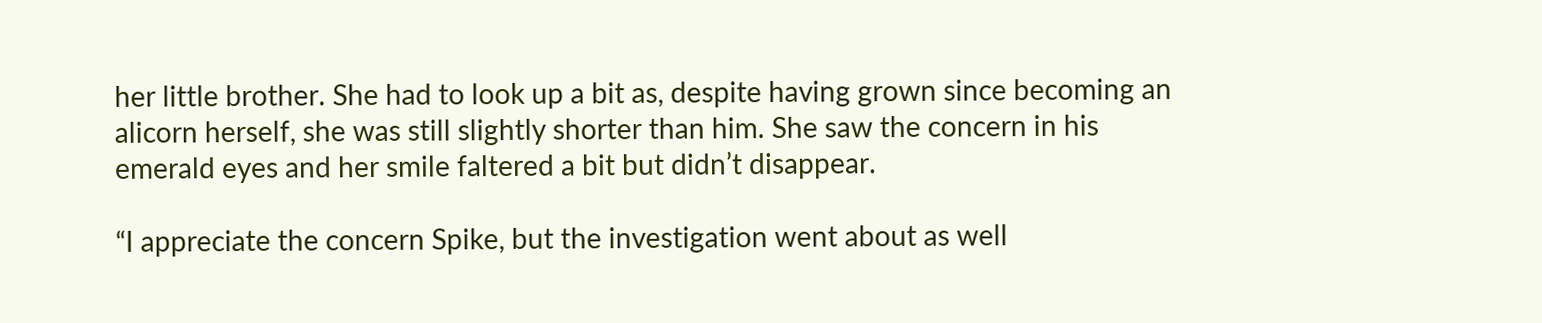her little brother. She had to look up a bit as, despite having grown since becoming an alicorn herself, she was still slightly shorter than him. She saw the concern in his emerald eyes and her smile faltered a bit but didn’t disappear.

“I appreciate the concern Spike, but the investigation went about as well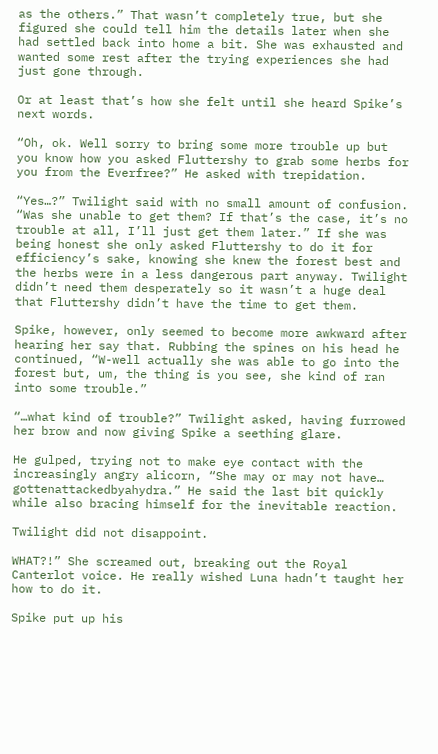as the others.” That wasn’t completely true, but she figured she could tell him the details later when she had settled back into home a bit. She was exhausted and wanted some rest after the trying experiences she had just gone through.

Or at least that’s how she felt until she heard Spike’s next words.

“Oh, ok. Well sorry to bring some more trouble up but you know how you asked Fluttershy to grab some herbs for you from the Everfree?” He asked with trepidation.

“Yes…?” Twilight said with no small amount of confusion. “Was she unable to get them? If that’s the case, it’s no trouble at all, I’ll just get them later.” If she was being honest she only asked Fluttershy to do it for efficiency’s sake, knowing she knew the forest best and the herbs were in a less dangerous part anyway. Twilight didn’t need them desperately so it wasn’t a huge deal that Fluttershy didn’t have the time to get them.

Spike, however, only seemed to become more awkward after hearing her say that. Rubbing the spines on his head he continued, “W-well actually she was able to go into the forest but, um, the thing is you see, she kind of ran into some trouble.”

“…what kind of trouble?” Twilight asked, having furrowed her brow and now giving Spike a seething glare.

He gulped, trying not to make eye contact with the increasingly angry alicorn, “She may or may not have… gottenattackedbyahydra.” He said the last bit quickly while also bracing himself for the inevitable reaction.

Twilight did not disappoint.

WHAT?!” She screamed out, breaking out the Royal Canterlot voice. He really wished Luna hadn’t taught her how to do it.

Spike put up his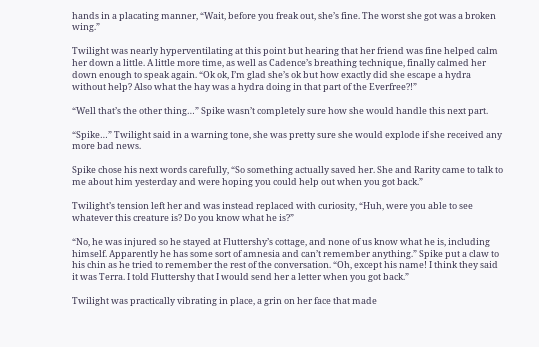hands in a placating manner, “Wait, before you freak out, she’s fine. The worst she got was a broken wing.”

Twilight was nearly hyperventilating at this point but hearing that her friend was fine helped calm her down a little. A little more time, as well as Cadence’s breathing technique, finally calmed her down enough to speak again. “Ok ok, I’m glad she’s ok but how exactly did she escape a hydra without help? Also what the hay was a hydra doing in that part of the Everfree?!”

“Well that’s the other thing…” Spike wasn’t completely sure how she would handle this next part.

“Spike…” Twilight said in a warning tone, she was pretty sure she would explode if she received any more bad news.

Spike chose his next words carefully, “So something actually saved her. She and Rarity came to talk to me about him yesterday and were hoping you could help out when you got back.”

Twilight’s tension left her and was instead replaced with curiosity, “Huh, were you able to see whatever this creature is? Do you know what he is?”

“No, he was injured so he stayed at Fluttershy’s cottage, and none of us know what he is, including himself. Apparently he has some sort of amnesia and can’t remember anything.” Spike put a claw to his chin as he tried to remember the rest of the conversation. “Oh, except his name! I think they said it was Terra. I told Fluttershy that I would send her a letter when you got back.”

Twilight was practically vibrating in place, a grin on her face that made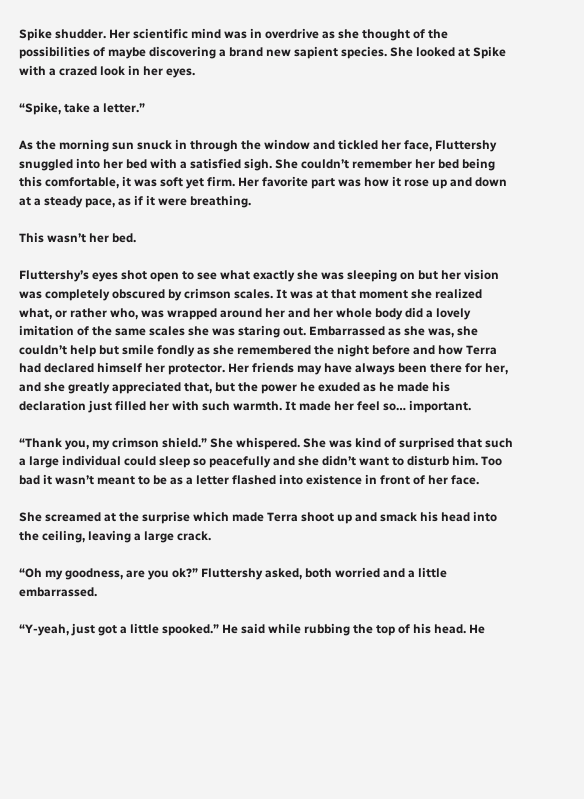Spike shudder. Her scientific mind was in overdrive as she thought of the possibilities of maybe discovering a brand new sapient species. She looked at Spike with a crazed look in her eyes.

“Spike, take a letter.”

As the morning sun snuck in through the window and tickled her face, Fluttershy snuggled into her bed with a satisfied sigh. She couldn’t remember her bed being this comfortable, it was soft yet firm. Her favorite part was how it rose up and down at a steady pace, as if it were breathing.

This wasn’t her bed.

Fluttershy’s eyes shot open to see what exactly she was sleeping on but her vision was completely obscured by crimson scales. It was at that moment she realized what, or rather who, was wrapped around her and her whole body did a lovely imitation of the same scales she was staring out. Embarrassed as she was, she couldn’t help but smile fondly as she remembered the night before and how Terra had declared himself her protector. Her friends may have always been there for her, and she greatly appreciated that, but the power he exuded as he made his declaration just filled her with such warmth. It made her feel so… important.

“Thank you, my crimson shield.” She whispered. She was kind of surprised that such a large individual could sleep so peacefully and she didn’t want to disturb him. Too bad it wasn’t meant to be as a letter flashed into existence in front of her face.

She screamed at the surprise which made Terra shoot up and smack his head into the ceiling, leaving a large crack.

“Oh my goodness, are you ok?” Fluttershy asked, both worried and a little embarrassed.

“Y-yeah, just got a little spooked.” He said while rubbing the top of his head. He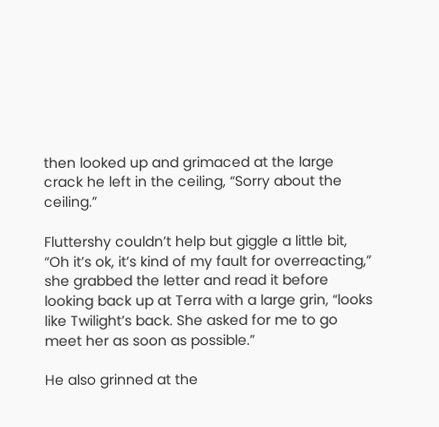then looked up and grimaced at the large crack he left in the ceiling, “Sorry about the ceiling.”

Fluttershy couldn’t help but giggle a little bit, “Oh it’s ok, it’s kind of my fault for overreacting,” she grabbed the letter and read it before looking back up at Terra with a large grin, “looks like Twilight’s back. She asked for me to go meet her as soon as possible.”

He also grinned at the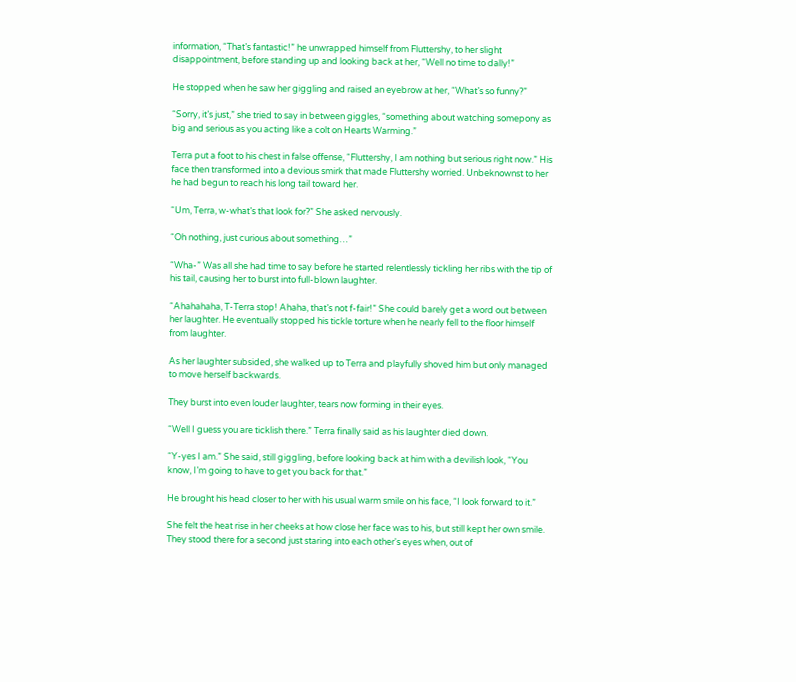information, “That’s fantastic!” he unwrapped himself from Fluttershy, to her slight disappointment, before standing up and looking back at her, “Well no time to dally!”

He stopped when he saw her giggling and raised an eyebrow at her, “What’s so funny?”

“Sorry, it’s just,” she tried to say in between giggles, “something about watching somepony as big and serious as you acting like a colt on Hearts Warming.”

Terra put a foot to his chest in false offense, “Fluttershy, I am nothing but serious right now.” His face then transformed into a devious smirk that made Fluttershy worried. Unbeknownst to her he had begun to reach his long tail toward her.

“Um, Terra, w-what’s that look for?” She asked nervously.

“Oh nothing, just curious about something…”

“Wha-” Was all she had time to say before he started relentlessly tickling her ribs with the tip of his tail, causing her to burst into full-blown laughter.

“Ahahahaha, T-Terra stop! Ahaha, that’s not f-fair!” She could barely get a word out between her laughter. He eventually stopped his tickle torture when he nearly fell to the floor himself from laughter.

As her laughter subsided, she walked up to Terra and playfully shoved him but only managed to move herself backwards.

They burst into even louder laughter, tears now forming in their eyes.

“Well I guess you are ticklish there.” Terra finally said as his laughter died down.

“Y-yes I am.” She said, still giggling, before looking back at him with a devilish look, “You know, I’m going to have to get you back for that.”

He brought his head closer to her with his usual warm smile on his face, “I look forward to it.”

She felt the heat rise in her cheeks at how close her face was to his, but still kept her own smile. They stood there for a second just staring into each other's eyes when, out of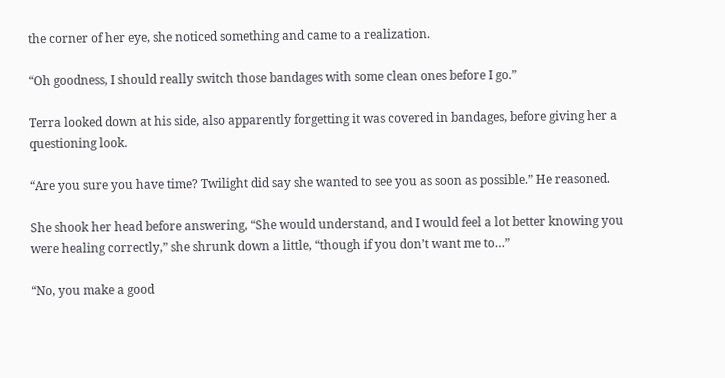the corner of her eye, she noticed something and came to a realization.

“Oh goodness, I should really switch those bandages with some clean ones before I go.”

Terra looked down at his side, also apparently forgetting it was covered in bandages, before giving her a questioning look.

“Are you sure you have time? Twilight did say she wanted to see you as soon as possible.” He reasoned.

She shook her head before answering, “She would understand, and I would feel a lot better knowing you were healing correctly,” she shrunk down a little, “though if you don’t want me to…”

“No, you make a good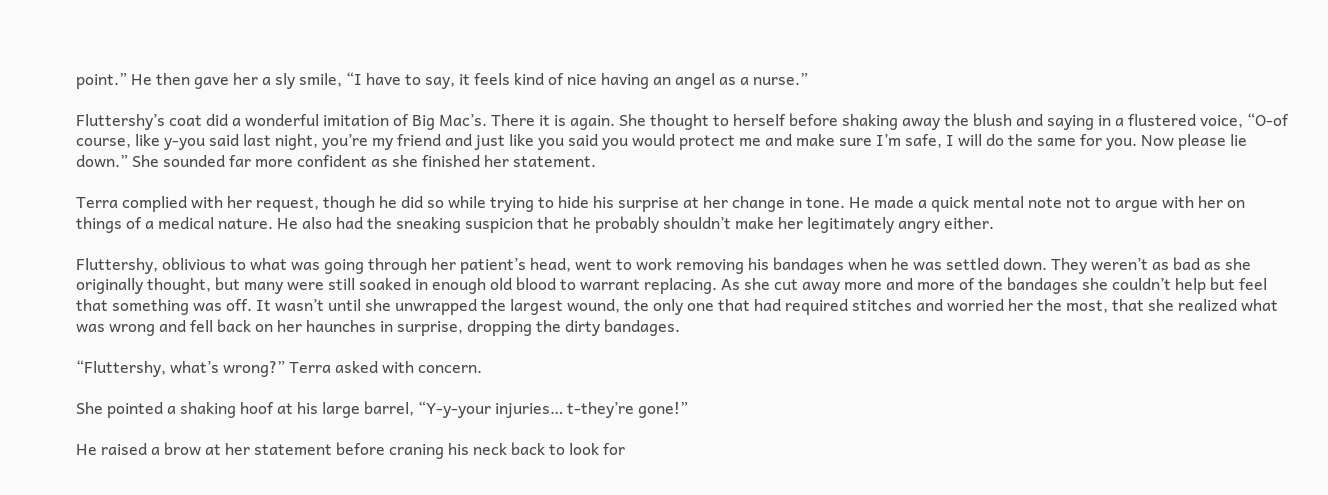point.” He then gave her a sly smile, “I have to say, it feels kind of nice having an angel as a nurse.”

Fluttershy’s coat did a wonderful imitation of Big Mac’s. There it is again. She thought to herself before shaking away the blush and saying in a flustered voice, “O-of course, like y-you said last night, you’re my friend and just like you said you would protect me and make sure I’m safe, I will do the same for you. Now please lie down.” She sounded far more confident as she finished her statement.

Terra complied with her request, though he did so while trying to hide his surprise at her change in tone. He made a quick mental note not to argue with her on things of a medical nature. He also had the sneaking suspicion that he probably shouldn’t make her legitimately angry either.

Fluttershy, oblivious to what was going through her patient’s head, went to work removing his bandages when he was settled down. They weren’t as bad as she originally thought, but many were still soaked in enough old blood to warrant replacing. As she cut away more and more of the bandages she couldn’t help but feel that something was off. It wasn’t until she unwrapped the largest wound, the only one that had required stitches and worried her the most, that she realized what was wrong and fell back on her haunches in surprise, dropping the dirty bandages.

“Fluttershy, what’s wrong?” Terra asked with concern.

She pointed a shaking hoof at his large barrel, “Y-y-your injuries… t-they’re gone!”

He raised a brow at her statement before craning his neck back to look for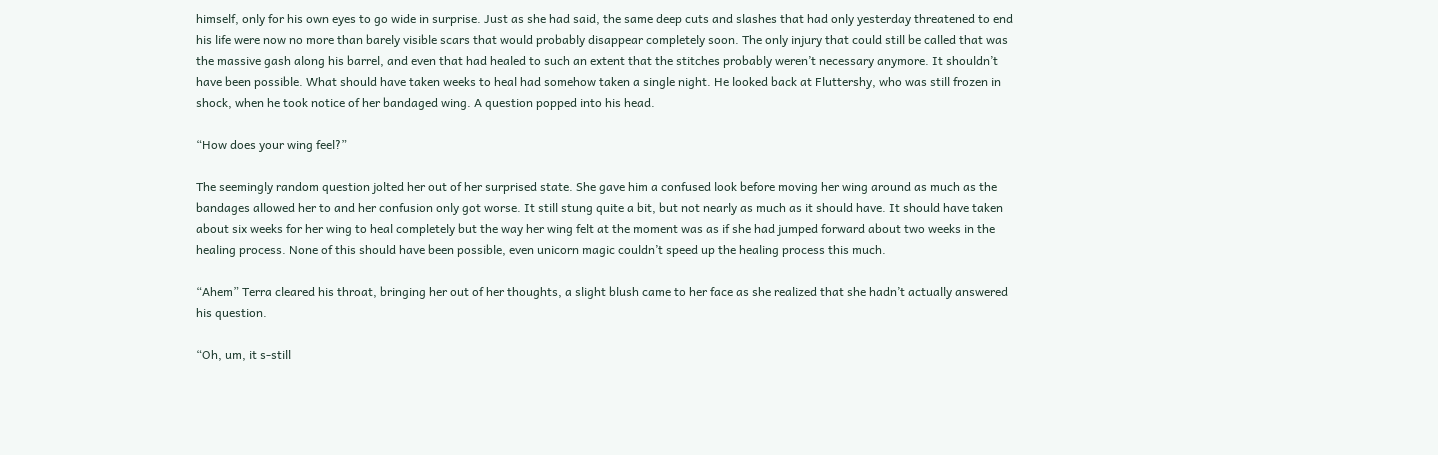himself, only for his own eyes to go wide in surprise. Just as she had said, the same deep cuts and slashes that had only yesterday threatened to end his life were now no more than barely visible scars that would probably disappear completely soon. The only injury that could still be called that was the massive gash along his barrel, and even that had healed to such an extent that the stitches probably weren’t necessary anymore. It shouldn’t have been possible. What should have taken weeks to heal had somehow taken a single night. He looked back at Fluttershy, who was still frozen in shock, when he took notice of her bandaged wing. A question popped into his head.

“How does your wing feel?”

The seemingly random question jolted her out of her surprised state. She gave him a confused look before moving her wing around as much as the bandages allowed her to and her confusion only got worse. It still stung quite a bit, but not nearly as much as it should have. It should have taken about six weeks for her wing to heal completely but the way her wing felt at the moment was as if she had jumped forward about two weeks in the healing process. None of this should have been possible, even unicorn magic couldn’t speed up the healing process this much.

“Ahem” Terra cleared his throat, bringing her out of her thoughts, a slight blush came to her face as she realized that she hadn’t actually answered his question.

“Oh, um, it s-still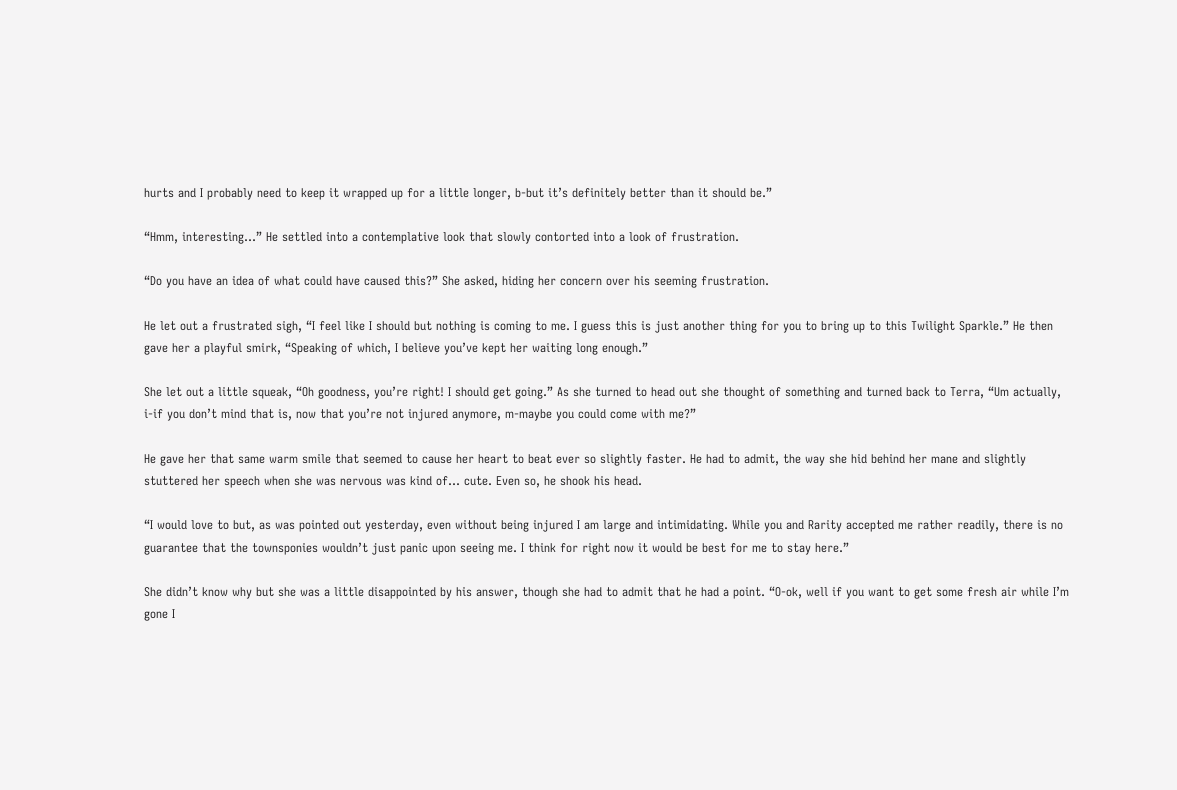hurts and I probably need to keep it wrapped up for a little longer, b-but it’s definitely better than it should be.”

“Hmm, interesting…” He settled into a contemplative look that slowly contorted into a look of frustration.

“Do you have an idea of what could have caused this?” She asked, hiding her concern over his seeming frustration.

He let out a frustrated sigh, “I feel like I should but nothing is coming to me. I guess this is just another thing for you to bring up to this Twilight Sparkle.” He then gave her a playful smirk, “Speaking of which, I believe you’ve kept her waiting long enough.”

She let out a little squeak, “Oh goodness, you’re right! I should get going.” As she turned to head out she thought of something and turned back to Terra, “Um actually, i-if you don’t mind that is, now that you’re not injured anymore, m-maybe you could come with me?”

He gave her that same warm smile that seemed to cause her heart to beat ever so slightly faster. He had to admit, the way she hid behind her mane and slightly stuttered her speech when she was nervous was kind of… cute. Even so, he shook his head.

“I would love to but, as was pointed out yesterday, even without being injured I am large and intimidating. While you and Rarity accepted me rather readily, there is no guarantee that the townsponies wouldn’t just panic upon seeing me. I think for right now it would be best for me to stay here.”

She didn’t know why but she was a little disappointed by his answer, though she had to admit that he had a point. “O-ok, well if you want to get some fresh air while I’m gone I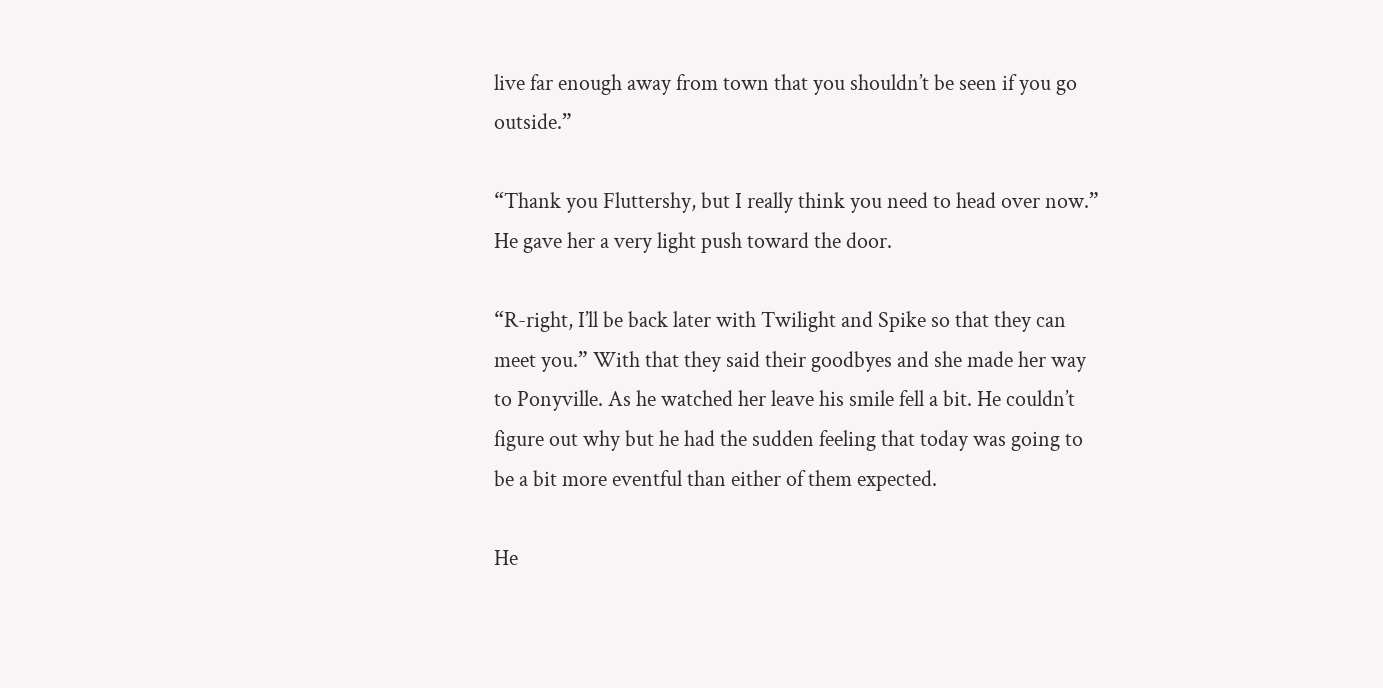live far enough away from town that you shouldn’t be seen if you go outside.”

“Thank you Fluttershy, but I really think you need to head over now.” He gave her a very light push toward the door.

“R-right, I’ll be back later with Twilight and Spike so that they can meet you.” With that they said their goodbyes and she made her way to Ponyville. As he watched her leave his smile fell a bit. He couldn’t figure out why but he had the sudden feeling that today was going to be a bit more eventful than either of them expected.

He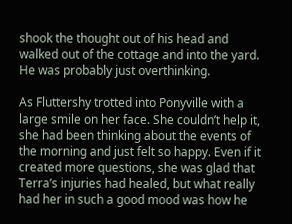shook the thought out of his head and walked out of the cottage and into the yard. He was probably just overthinking.

As Fluttershy trotted into Ponyville with a large smile on her face. She couldn’t help it, she had been thinking about the events of the morning and just felt so happy. Even if it created more questions, she was glad that Terra’s injuries had healed, but what really had her in such a good mood was how he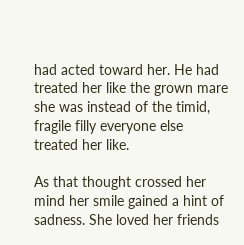had acted toward her. He had treated her like the grown mare she was instead of the timid, fragile filly everyone else treated her like.

As that thought crossed her mind her smile gained a hint of sadness. She loved her friends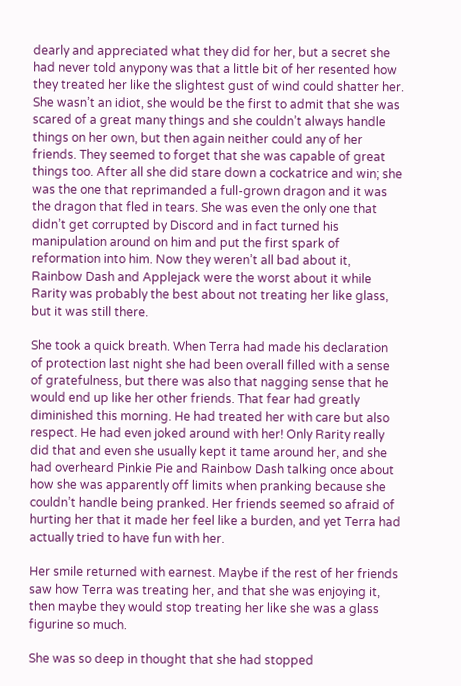dearly and appreciated what they did for her, but a secret she had never told anypony was that a little bit of her resented how they treated her like the slightest gust of wind could shatter her. She wasn’t an idiot, she would be the first to admit that she was scared of a great many things and she couldn’t always handle things on her own, but then again neither could any of her friends. They seemed to forget that she was capable of great things too. After all she did stare down a cockatrice and win; she was the one that reprimanded a full-grown dragon and it was the dragon that fled in tears. She was even the only one that didn’t get corrupted by Discord and in fact turned his manipulation around on him and put the first spark of reformation into him. Now they weren’t all bad about it, Rainbow Dash and Applejack were the worst about it while Rarity was probably the best about not treating her like glass, but it was still there.

She took a quick breath. When Terra had made his declaration of protection last night she had been overall filled with a sense of gratefulness, but there was also that nagging sense that he would end up like her other friends. That fear had greatly diminished this morning. He had treated her with care but also respect. He had even joked around with her! Only Rarity really did that and even she usually kept it tame around her, and she had overheard Pinkie Pie and Rainbow Dash talking once about how she was apparently off limits when pranking because she couldn’t handle being pranked. Her friends seemed so afraid of hurting her that it made her feel like a burden, and yet Terra had actually tried to have fun with her.

Her smile returned with earnest. Maybe if the rest of her friends saw how Terra was treating her, and that she was enjoying it, then maybe they would stop treating her like she was a glass figurine so much.

She was so deep in thought that she had stopped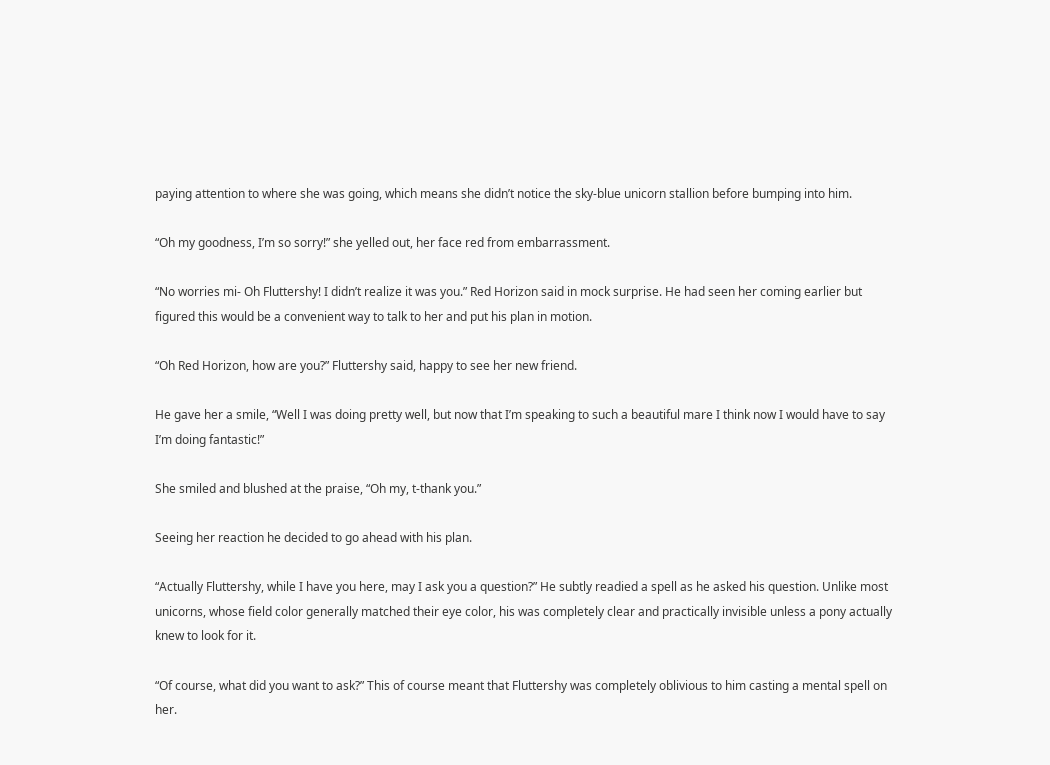paying attention to where she was going, which means she didn’t notice the sky-blue unicorn stallion before bumping into him.

“Oh my goodness, I’m so sorry!” she yelled out, her face red from embarrassment.

“No worries mi- Oh Fluttershy! I didn’t realize it was you.” Red Horizon said in mock surprise. He had seen her coming earlier but figured this would be a convenient way to talk to her and put his plan in motion.

“Oh Red Horizon, how are you?” Fluttershy said, happy to see her new friend.

He gave her a smile, “Well I was doing pretty well, but now that I’m speaking to such a beautiful mare I think now I would have to say I’m doing fantastic!”

She smiled and blushed at the praise, “Oh my, t-thank you.”

Seeing her reaction he decided to go ahead with his plan.

“Actually Fluttershy, while I have you here, may I ask you a question?” He subtly readied a spell as he asked his question. Unlike most unicorns, whose field color generally matched their eye color, his was completely clear and practically invisible unless a pony actually knew to look for it.

“Of course, what did you want to ask?” This of course meant that Fluttershy was completely oblivious to him casting a mental spell on her.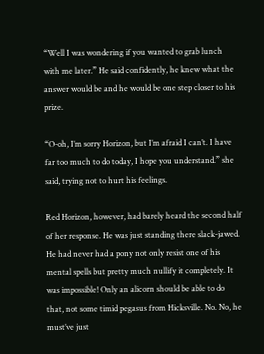“Well I was wondering if you wanted to grab lunch with me later.” He said confidently, he knew what the answer would be and he would be one step closer to his prize.

“O-oh, I’m sorry Horizon, but I’m afraid I can’t. I have far too much to do today, I hope you understand.” she said, trying not to hurt his feelings.

Red Horizon, however, had barely heard the second half of her response. He was just standing there slack-jawed. He had never had a pony not only resist one of his mental spells but pretty much nullify it completely. It was impossible! Only an alicorn should be able to do that, not some timid pegasus from Hicksville. No. No, he must’ve just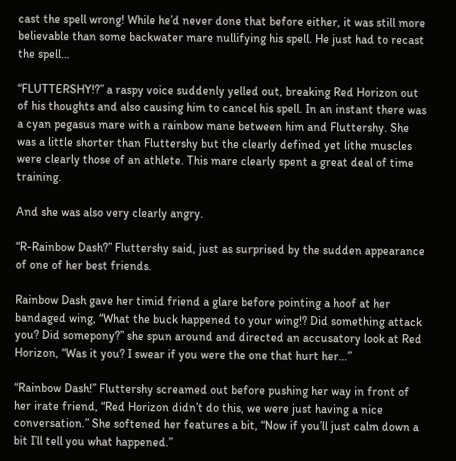cast the spell wrong! While he’d never done that before either, it was still more believable than some backwater mare nullifying his spell. He just had to recast the spell…

“FLUTTERSHY!?” a raspy voice suddenly yelled out, breaking Red Horizon out of his thoughts and also causing him to cancel his spell. In an instant there was a cyan pegasus mare with a rainbow mane between him and Fluttershy. She was a little shorter than Fluttershy but the clearly defined yet lithe muscles were clearly those of an athlete. This mare clearly spent a great deal of time training.

And she was also very clearly angry.

“R-Rainbow Dash?” Fluttershy said, just as surprised by the sudden appearance of one of her best friends.

Rainbow Dash gave her timid friend a glare before pointing a hoof at her bandaged wing, “What the buck happened to your wing!? Did something attack you? Did somepony?” she spun around and directed an accusatory look at Red Horizon, “Was it you? I swear if you were the one that hurt her…”

“Rainbow Dash!” Fluttershy screamed out before pushing her way in front of her irate friend, “Red Horizon didn’t do this, we were just having a nice conversation.” She softened her features a bit, “Now if you’ll just calm down a bit I’ll tell you what happened.”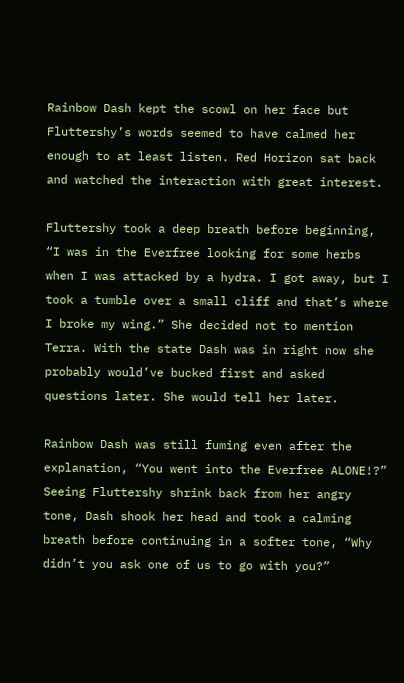Rainbow Dash kept the scowl on her face but Fluttershy’s words seemed to have calmed her enough to at least listen. Red Horizon sat back and watched the interaction with great interest.

Fluttershy took a deep breath before beginning, “I was in the Everfree looking for some herbs when I was attacked by a hydra. I got away, but I took a tumble over a small cliff and that’s where I broke my wing.” She decided not to mention Terra. With the state Dash was in right now she probably would’ve bucked first and asked questions later. She would tell her later.

Rainbow Dash was still fuming even after the explanation, “You went into the Everfree ALONE!?” Seeing Fluttershy shrink back from her angry tone, Dash shook her head and took a calming breath before continuing in a softer tone, “Why didn’t you ask one of us to go with you?”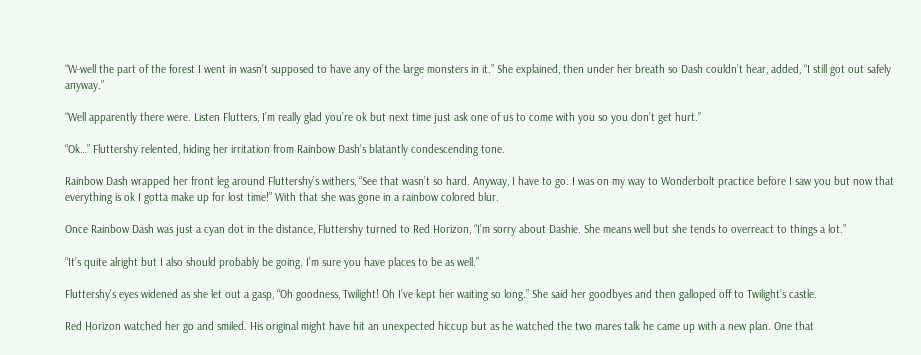“W-well the part of the forest I went in wasn’t supposed to have any of the large monsters in it.” She explained, then under her breath so Dash couldn’t hear, added, “I still got out safely anyway.”

“Well apparently there were. Listen Flutters, I’m really glad you’re ok but next time just ask one of us to come with you so you don’t get hurt.”

“Ok…” Fluttershy relented, hiding her irritation from Rainbow Dash’s blatantly condescending tone.

Rainbow Dash wrapped her front leg around Fluttershy’s withers, “See that wasn’t so hard. Anyway, I have to go. I was on my way to Wonderbolt practice before I saw you but now that everything is ok I gotta make up for lost time!” With that she was gone in a rainbow colored blur.

Once Rainbow Dash was just a cyan dot in the distance, Fluttershy turned to Red Horizon, “I’m sorry about Dashie. She means well but she tends to overreact to things a lot.”

“It’s quite alright but I also should probably be going. I’m sure you have places to be as well.”

Fluttershy’s eyes widened as she let out a gasp, “Oh goodness, Twilight! Oh I’ve kept her waiting so long.” She said her goodbyes and then galloped off to Twilight’s castle.

Red Horizon watched her go and smiled. His original might have hit an unexpected hiccup but as he watched the two mares talk he came up with a new plan. One that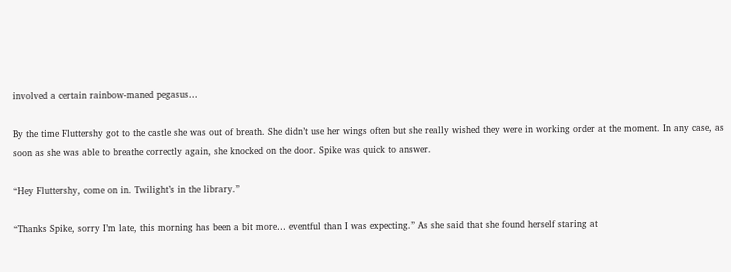involved a certain rainbow-maned pegasus…

By the time Fluttershy got to the castle she was out of breath. She didn’t use her wings often but she really wished they were in working order at the moment. In any case, as soon as she was able to breathe correctly again, she knocked on the door. Spike was quick to answer.

“Hey Fluttershy, come on in. Twilight’s in the library.”

“Thanks Spike, sorry I’m late, this morning has been a bit more… eventful than I was expecting.” As she said that she found herself staring at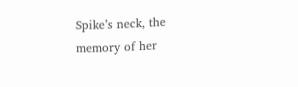Spike’s neck, the memory of her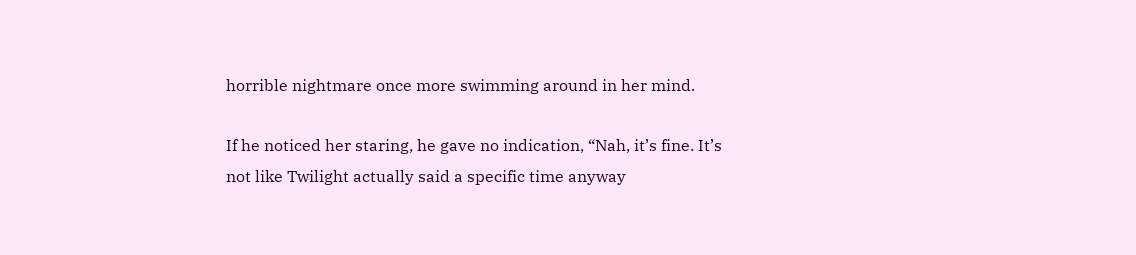horrible nightmare once more swimming around in her mind.

If he noticed her staring, he gave no indication, “Nah, it’s fine. It’s not like Twilight actually said a specific time anyway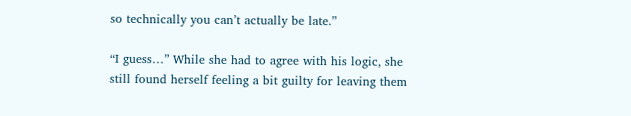so technically you can’t actually be late.”

“I guess…” While she had to agree with his logic, she still found herself feeling a bit guilty for leaving them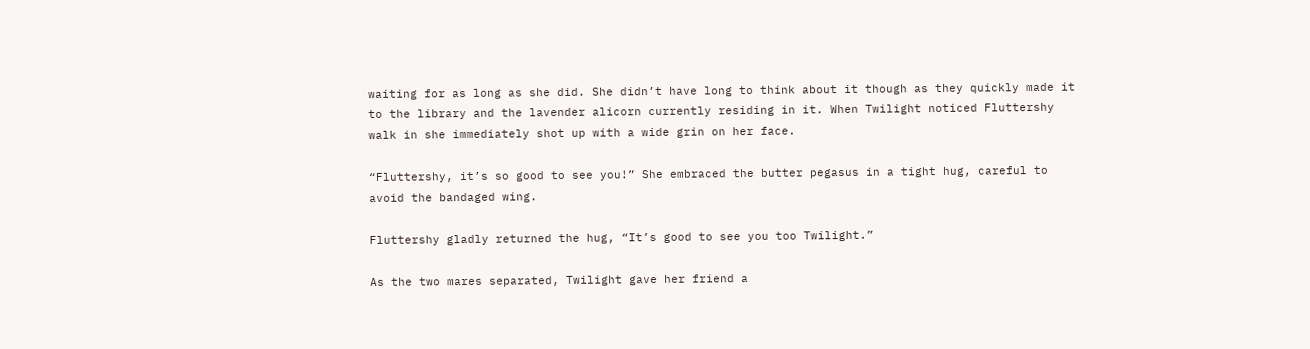waiting for as long as she did. She didn’t have long to think about it though as they quickly made it to the library and the lavender alicorn currently residing in it. When Twilight noticed Fluttershy walk in she immediately shot up with a wide grin on her face.

“Fluttershy, it’s so good to see you!” She embraced the butter pegasus in a tight hug, careful to avoid the bandaged wing.

Fluttershy gladly returned the hug, “It’s good to see you too Twilight.”

As the two mares separated, Twilight gave her friend a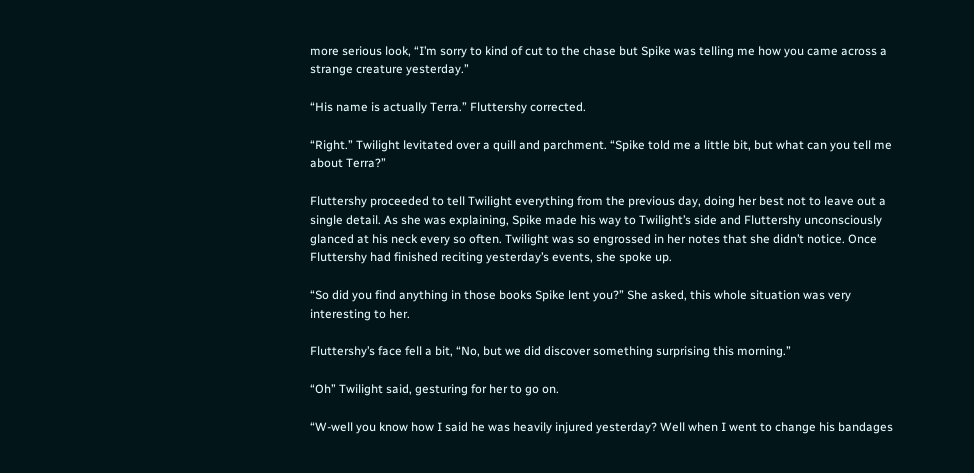more serious look, “I’m sorry to kind of cut to the chase but Spike was telling me how you came across a strange creature yesterday.”

“His name is actually Terra.” Fluttershy corrected.

“Right.” Twilight levitated over a quill and parchment. “Spike told me a little bit, but what can you tell me about Terra?”

Fluttershy proceeded to tell Twilight everything from the previous day, doing her best not to leave out a single detail. As she was explaining, Spike made his way to Twilight’s side and Fluttershy unconsciously glanced at his neck every so often. Twilight was so engrossed in her notes that she didn’t notice. Once Fluttershy had finished reciting yesterday’s events, she spoke up.

“So did you find anything in those books Spike lent you?” She asked, this whole situation was very interesting to her.

Fluttershy’s face fell a bit, “No, but we did discover something surprising this morning.”

“Oh” Twilight said, gesturing for her to go on.

“W-well you know how I said he was heavily injured yesterday? Well when I went to change his bandages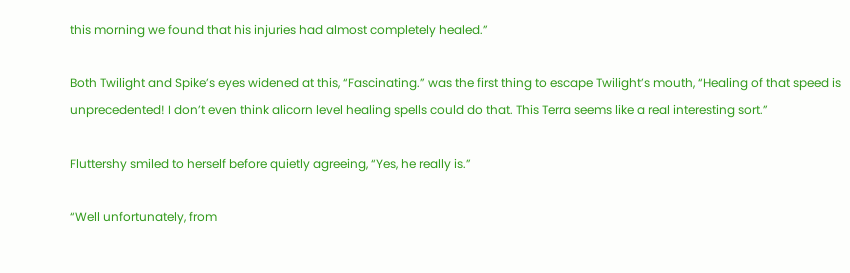this morning we found that his injuries had almost completely healed.”

Both Twilight and Spike’s eyes widened at this, “Fascinating.” was the first thing to escape Twilight’s mouth, “Healing of that speed is unprecedented! I don’t even think alicorn level healing spells could do that. This Terra seems like a real interesting sort.”

Fluttershy smiled to herself before quietly agreeing, “Yes, he really is.”

“Well unfortunately, from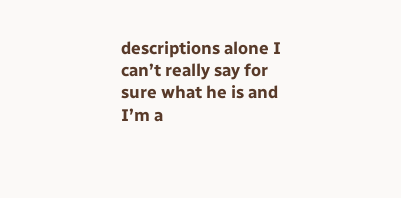descriptions alone I can’t really say for sure what he is and I’m a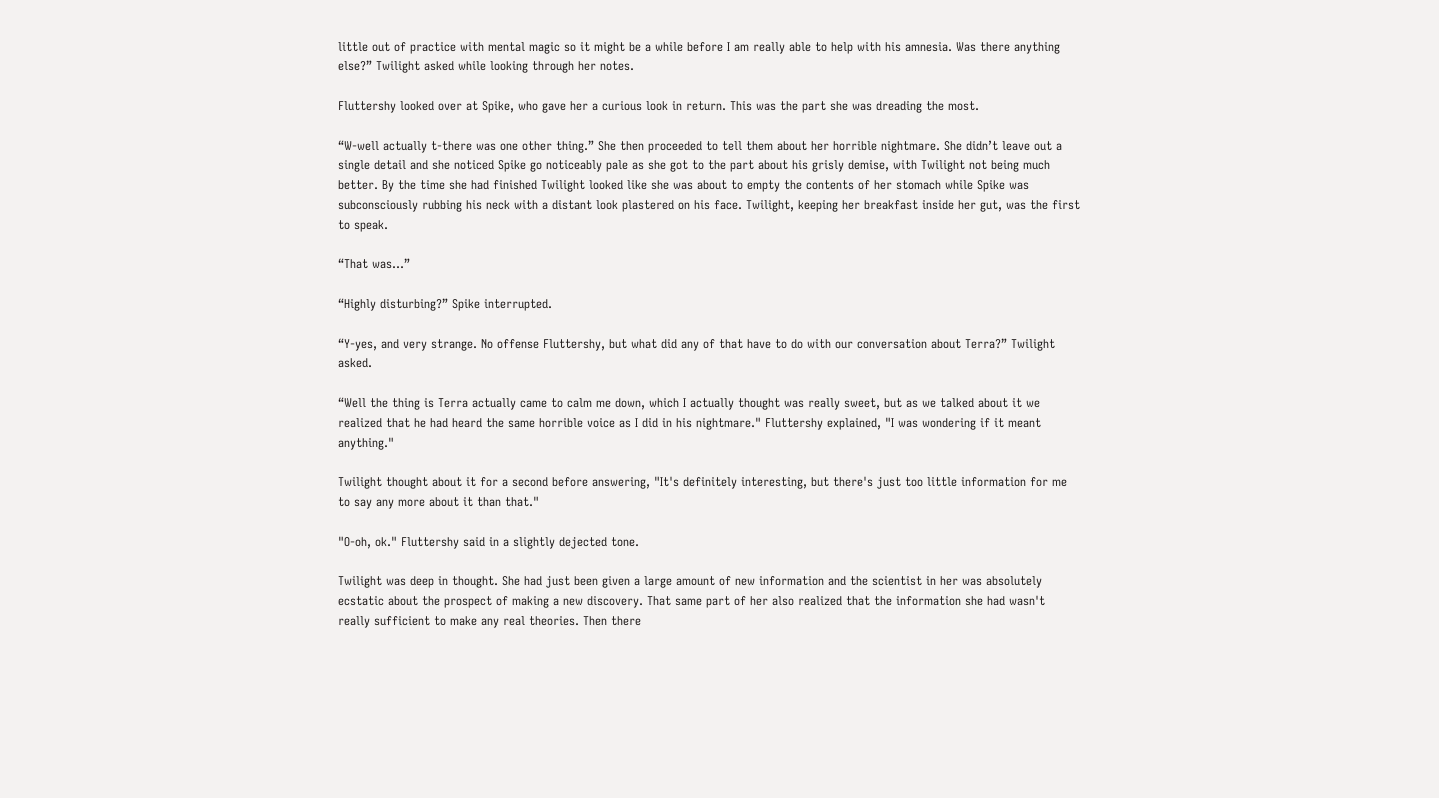little out of practice with mental magic so it might be a while before I am really able to help with his amnesia. Was there anything else?” Twilight asked while looking through her notes.

Fluttershy looked over at Spike, who gave her a curious look in return. This was the part she was dreading the most.

“W-well actually t-there was one other thing.” She then proceeded to tell them about her horrible nightmare. She didn’t leave out a single detail and she noticed Spike go noticeably pale as she got to the part about his grisly demise, with Twilight not being much better. By the time she had finished Twilight looked like she was about to empty the contents of her stomach while Spike was subconsciously rubbing his neck with a distant look plastered on his face. Twilight, keeping her breakfast inside her gut, was the first to speak.

“That was…”

“Highly disturbing?” Spike interrupted.

“Y-yes, and very strange. No offense Fluttershy, but what did any of that have to do with our conversation about Terra?” Twilight asked.

“Well the thing is Terra actually came to calm me down, which I actually thought was really sweet, but as we talked about it we realized that he had heard the same horrible voice as I did in his nightmare." Fluttershy explained, "I was wondering if it meant anything."

Twilight thought about it for a second before answering, "It's definitely interesting, but there's just too little information for me to say any more about it than that."

"O-oh, ok." Fluttershy said in a slightly dejected tone.

Twilight was deep in thought. She had just been given a large amount of new information and the scientist in her was absolutely ecstatic about the prospect of making a new discovery. That same part of her also realized that the information she had wasn't really sufficient to make any real theories. Then there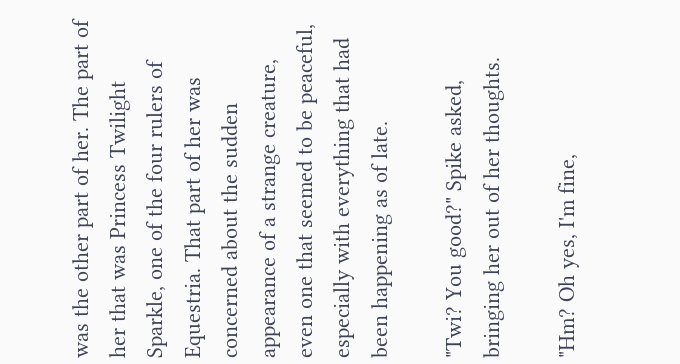was the other part of her. The part of her that was Princess Twilight Sparkle, one of the four rulers of Equestria. That part of her was concerned about the sudden appearance of a strange creature, even one that seemed to be peaceful, especially with everything that had been happening as of late.

"Twi? You good?" Spike asked, bringing her out of her thoughts.

"Hm? Oh yes, I'm fine,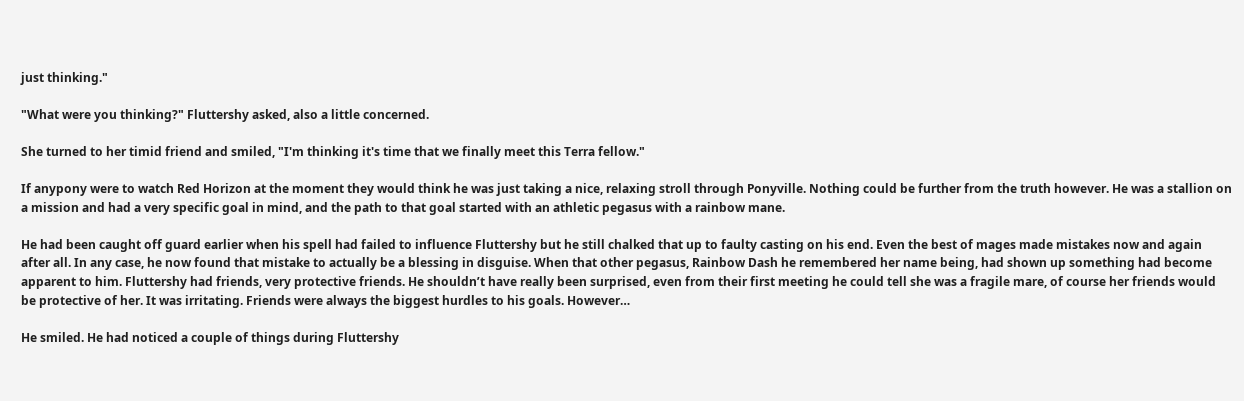just thinking."

"What were you thinking?" Fluttershy asked, also a little concerned.

She turned to her timid friend and smiled, "I'm thinking it's time that we finally meet this Terra fellow."

If anypony were to watch Red Horizon at the moment they would think he was just taking a nice, relaxing stroll through Ponyville. Nothing could be further from the truth however. He was a stallion on a mission and had a very specific goal in mind, and the path to that goal started with an athletic pegasus with a rainbow mane.

He had been caught off guard earlier when his spell had failed to influence Fluttershy but he still chalked that up to faulty casting on his end. Even the best of mages made mistakes now and again after all. In any case, he now found that mistake to actually be a blessing in disguise. When that other pegasus, Rainbow Dash he remembered her name being, had shown up something had become apparent to him. Fluttershy had friends, very protective friends. He shouldn’t have really been surprised, even from their first meeting he could tell she was a fragile mare, of course her friends would be protective of her. It was irritating. Friends were always the biggest hurdles to his goals. However…

He smiled. He had noticed a couple of things during Fluttershy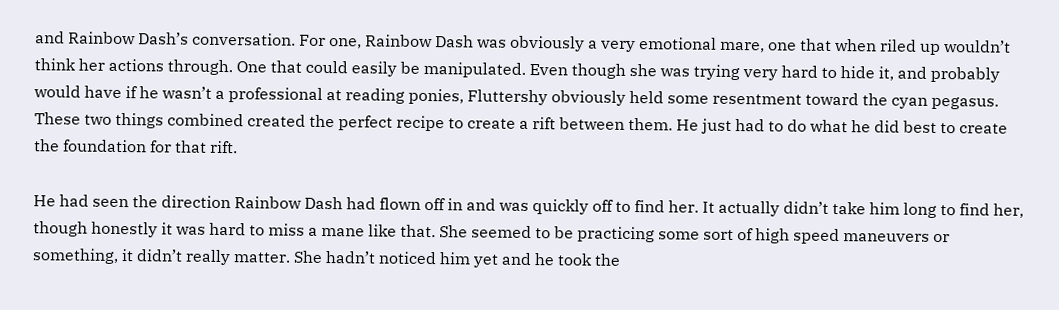and Rainbow Dash’s conversation. For one, Rainbow Dash was obviously a very emotional mare, one that when riled up wouldn’t think her actions through. One that could easily be manipulated. Even though she was trying very hard to hide it, and probably would have if he wasn’t a professional at reading ponies, Fluttershy obviously held some resentment toward the cyan pegasus. These two things combined created the perfect recipe to create a rift between them. He just had to do what he did best to create the foundation for that rift.

He had seen the direction Rainbow Dash had flown off in and was quickly off to find her. It actually didn’t take him long to find her, though honestly it was hard to miss a mane like that. She seemed to be practicing some sort of high speed maneuvers or something, it didn’t really matter. She hadn’t noticed him yet and he took the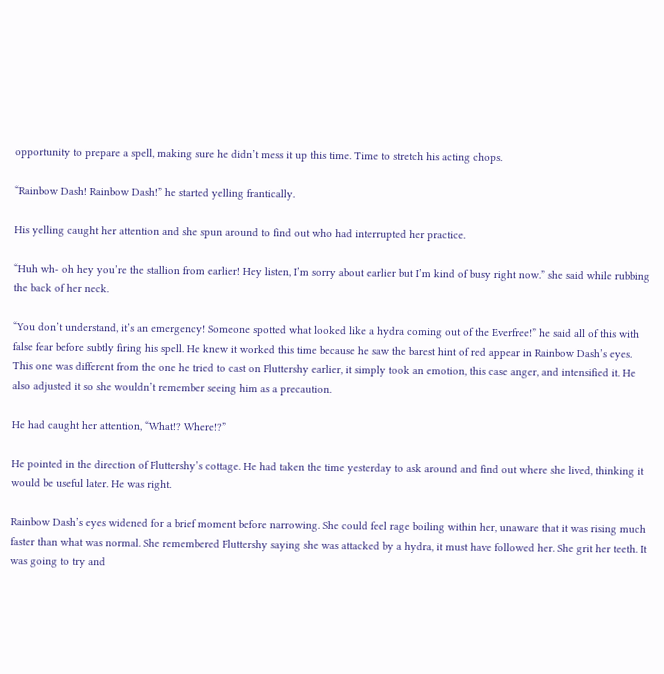opportunity to prepare a spell, making sure he didn’t mess it up this time. Time to stretch his acting chops.

“Rainbow Dash! Rainbow Dash!” he started yelling frantically.

His yelling caught her attention and she spun around to find out who had interrupted her practice.

“Huh wh- oh hey you’re the stallion from earlier! Hey listen, I’m sorry about earlier but I’m kind of busy right now.” she said while rubbing the back of her neck.

“You don’t understand, it’s an emergency! Someone spotted what looked like a hydra coming out of the Everfree!” he said all of this with false fear before subtly firing his spell. He knew it worked this time because he saw the barest hint of red appear in Rainbow Dash’s eyes. This one was different from the one he tried to cast on Fluttershy earlier, it simply took an emotion, this case anger, and intensified it. He also adjusted it so she wouldn’t remember seeing him as a precaution.

He had caught her attention, “What!? Where!?”

He pointed in the direction of Fluttershy’s cottage. He had taken the time yesterday to ask around and find out where she lived, thinking it would be useful later. He was right.

Rainbow Dash’s eyes widened for a brief moment before narrowing. She could feel rage boiling within her, unaware that it was rising much faster than what was normal. She remembered Fluttershy saying she was attacked by a hydra, it must have followed her. She grit her teeth. It was going to try and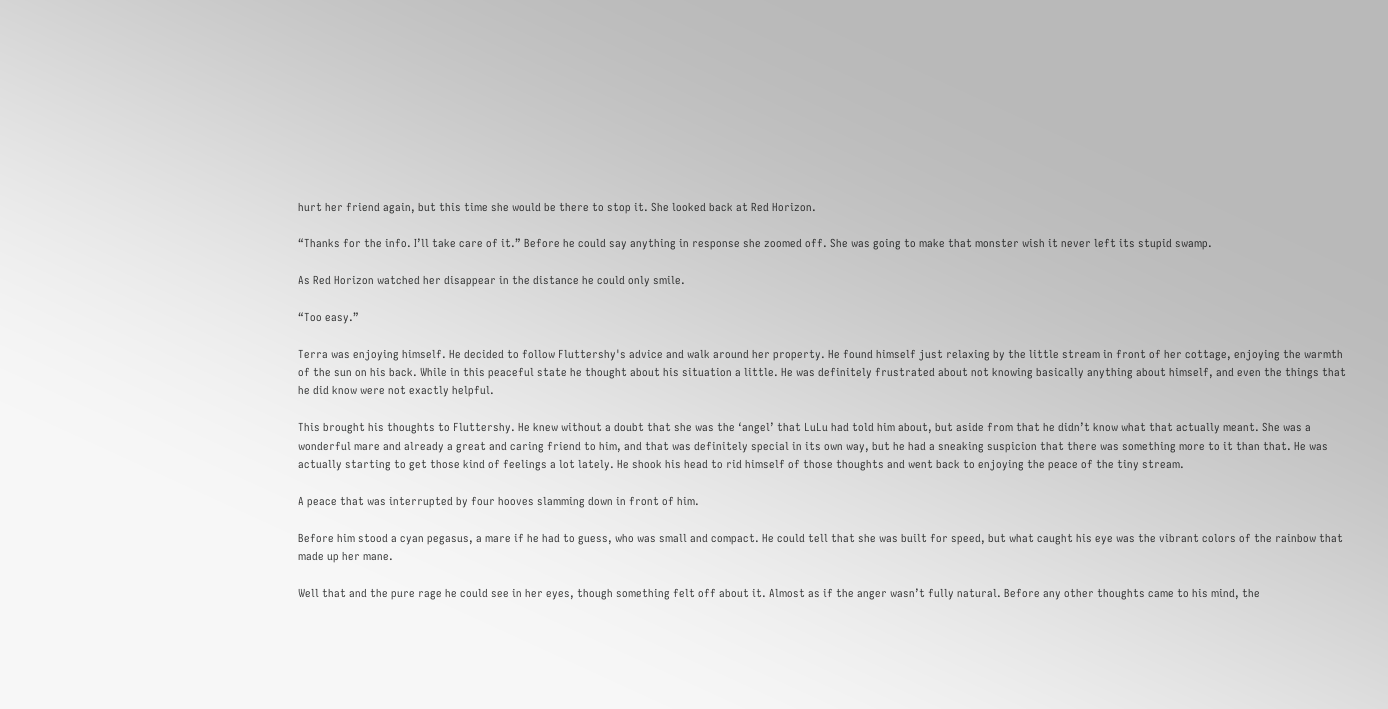hurt her friend again, but this time she would be there to stop it. She looked back at Red Horizon.

“Thanks for the info. I’ll take care of it.” Before he could say anything in response she zoomed off. She was going to make that monster wish it never left its stupid swamp.

As Red Horizon watched her disappear in the distance he could only smile.

“Too easy.”

Terra was enjoying himself. He decided to follow Fluttershy's advice and walk around her property. He found himself just relaxing by the little stream in front of her cottage, enjoying the warmth of the sun on his back. While in this peaceful state he thought about his situation a little. He was definitely frustrated about not knowing basically anything about himself, and even the things that he did know were not exactly helpful.

This brought his thoughts to Fluttershy. He knew without a doubt that she was the ‘angel’ that LuLu had told him about, but aside from that he didn’t know what that actually meant. She was a wonderful mare and already a great and caring friend to him, and that was definitely special in its own way, but he had a sneaking suspicion that there was something more to it than that. He was actually starting to get those kind of feelings a lot lately. He shook his head to rid himself of those thoughts and went back to enjoying the peace of the tiny stream.

A peace that was interrupted by four hooves slamming down in front of him.

Before him stood a cyan pegasus, a mare if he had to guess, who was small and compact. He could tell that she was built for speed, but what caught his eye was the vibrant colors of the rainbow that made up her mane.

Well that and the pure rage he could see in her eyes, though something felt off about it. Almost as if the anger wasn’t fully natural. Before any other thoughts came to his mind, the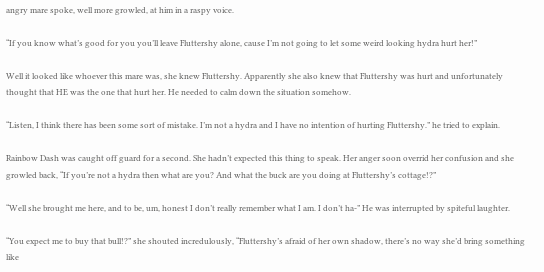angry mare spoke, well more growled, at him in a raspy voice.

“If you know what’s good for you you’ll leave Fluttershy alone, cause I’m not going to let some weird looking hydra hurt her!”

Well it looked like whoever this mare was, she knew Fluttershy. Apparently she also knew that Fluttershy was hurt and unfortunately thought that HE was the one that hurt her. He needed to calm down the situation somehow.

“Listen, I think there has been some sort of mistake. I’m not a hydra and I have no intention of hurting Fluttershy.” he tried to explain.

Rainbow Dash was caught off guard for a second. She hadn’t expected this thing to speak. Her anger soon overrid her confusion and she growled back, “If you’re not a hydra then what are you? And what the buck are you doing at Fluttershy’s cottage!?”

“Well she brought me here, and to be, um, honest I don’t really remember what I am. I don’t ha-” He was interrupted by spiteful laughter.

“You expect me to buy that bull!?” she shouted incredulously, “Fluttershy’s afraid of her own shadow, there’s no way she’d bring something like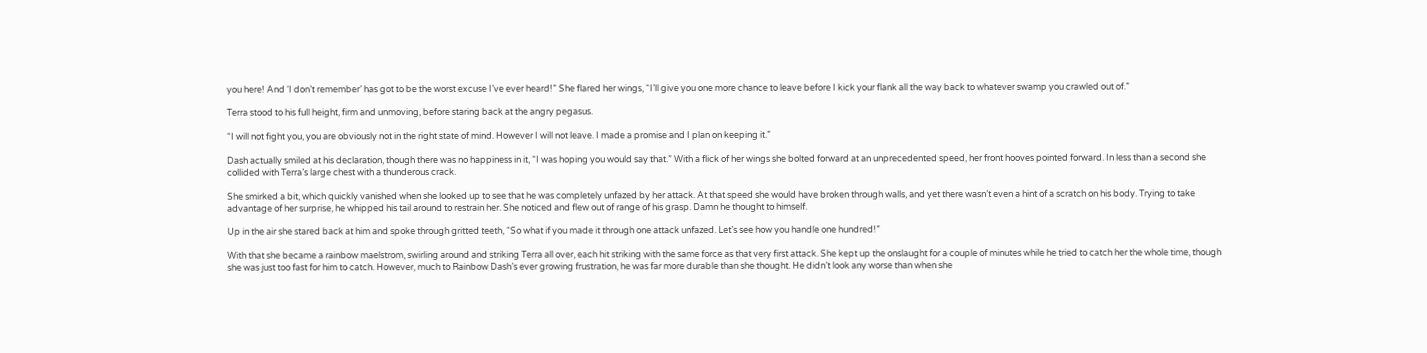you here! And ‘I don’t remember’ has got to be the worst excuse I’ve ever heard!” She flared her wings, “I’ll give you one more chance to leave before I kick your flank all the way back to whatever swamp you crawled out of.”

Terra stood to his full height, firm and unmoving, before staring back at the angry pegasus.

“I will not fight you, you are obviously not in the right state of mind. However I will not leave. I made a promise and I plan on keeping it.”

Dash actually smiled at his declaration, though there was no happiness in it, “I was hoping you would say that.” With a flick of her wings she bolted forward at an unprecedented speed, her front hooves pointed forward. In less than a second she collided with Terra’s large chest with a thunderous crack.

She smirked a bit, which quickly vanished when she looked up to see that he was completely unfazed by her attack. At that speed she would have broken through walls, and yet there wasn’t even a hint of a scratch on his body. Trying to take advantage of her surprise, he whipped his tail around to restrain her. She noticed and flew out of range of his grasp. Damn he thought to himself.

Up in the air she stared back at him and spoke through gritted teeth, “So what if you made it through one attack unfazed. Let’s see how you handle one hundred!”

With that she became a rainbow maelstrom, swirling around and striking Terra all over, each hit striking with the same force as that very first attack. She kept up the onslaught for a couple of minutes while he tried to catch her the whole time, though she was just too fast for him to catch. However, much to Rainbow Dash’s ever growing frustration, he was far more durable than she thought. He didn’t look any worse than when she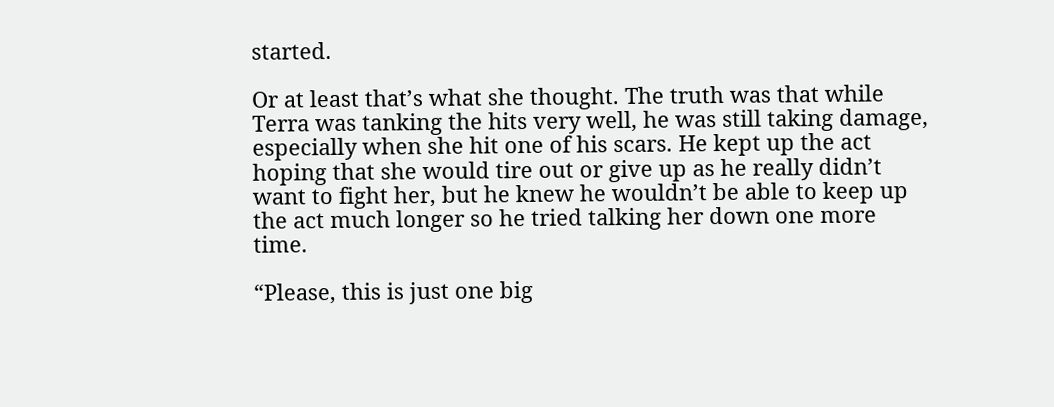started.

Or at least that’s what she thought. The truth was that while Terra was tanking the hits very well, he was still taking damage, especially when she hit one of his scars. He kept up the act hoping that she would tire out or give up as he really didn’t want to fight her, but he knew he wouldn’t be able to keep up the act much longer so he tried talking her down one more time.

“Please, this is just one big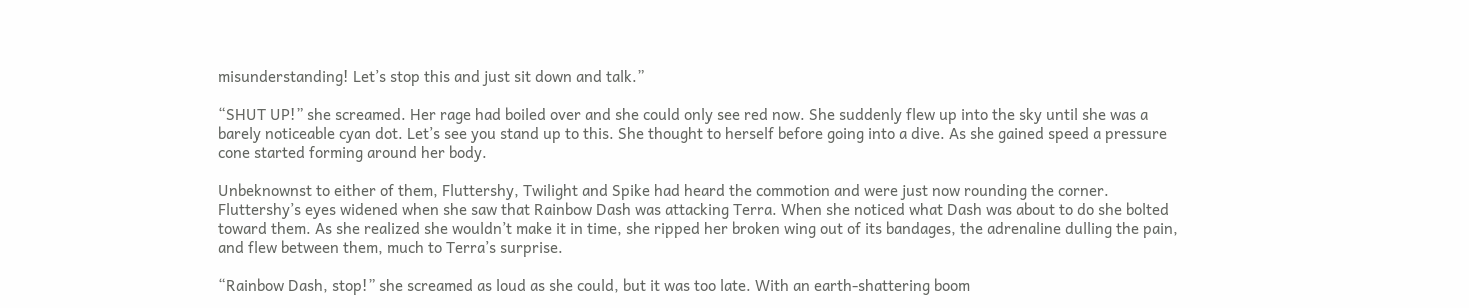misunderstanding! Let’s stop this and just sit down and talk.”

“SHUT UP!” she screamed. Her rage had boiled over and she could only see red now. She suddenly flew up into the sky until she was a barely noticeable cyan dot. Let’s see you stand up to this. She thought to herself before going into a dive. As she gained speed a pressure cone started forming around her body.

Unbeknownst to either of them, Fluttershy, Twilight and Spike had heard the commotion and were just now rounding the corner. Fluttershy’s eyes widened when she saw that Rainbow Dash was attacking Terra. When she noticed what Dash was about to do she bolted toward them. As she realized she wouldn’t make it in time, she ripped her broken wing out of its bandages, the adrenaline dulling the pain, and flew between them, much to Terra’s surprise.

“Rainbow Dash, stop!” she screamed as loud as she could, but it was too late. With an earth-shattering boom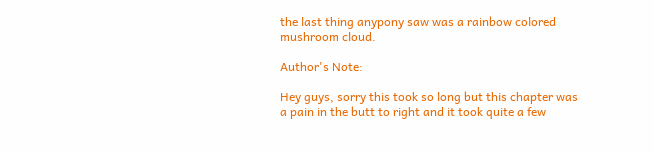the last thing anypony saw was a rainbow colored mushroom cloud.

Author's Note:

Hey guys, sorry this took so long but this chapter was a pain in the butt to right and it took quite a few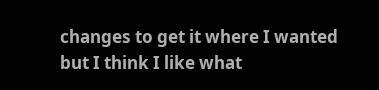changes to get it where I wanted but I think I like what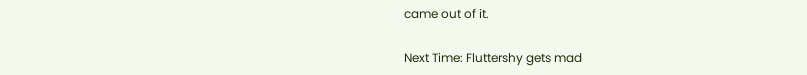came out of it.

Next Time: Fluttershy gets mad